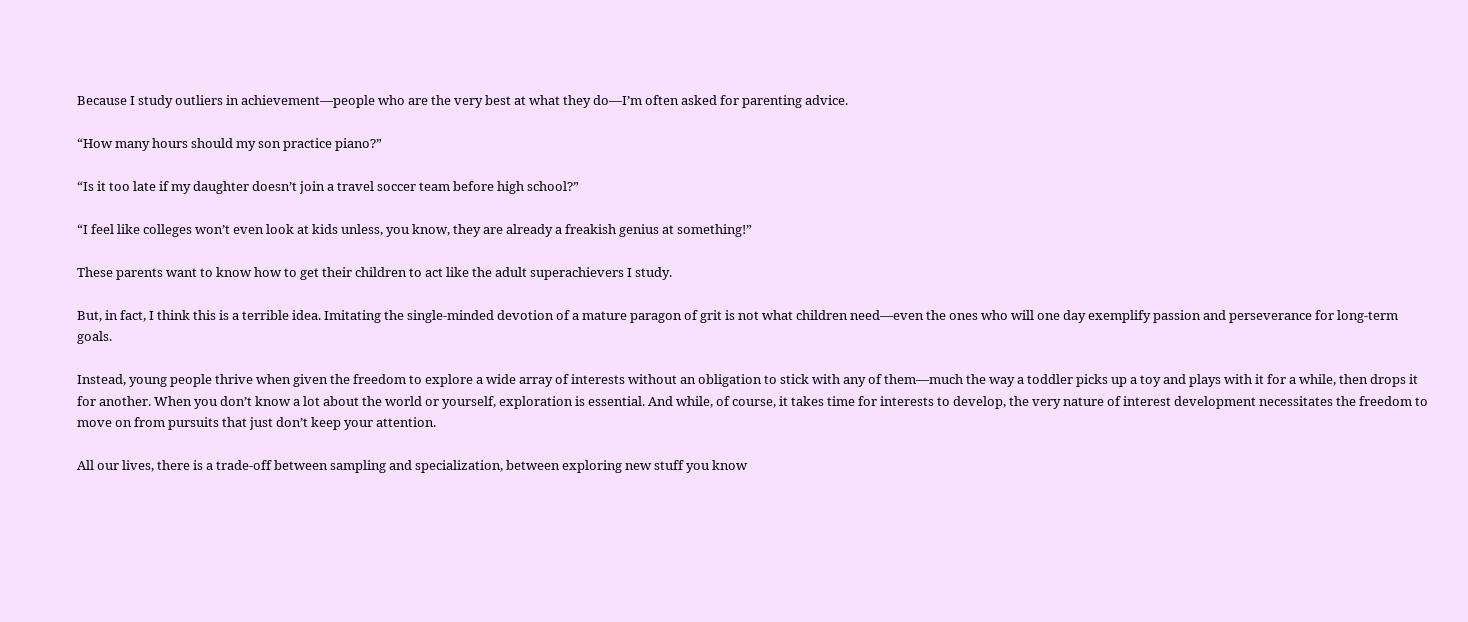Because I study outliers in achievement—people who are the very best at what they do—I’m often asked for parenting advice.

“How many hours should my son practice piano?”

“Is it too late if my daughter doesn’t join a travel soccer team before high school?”

“I feel like colleges won’t even look at kids unless, you know, they are already a freakish genius at something!”

These parents want to know how to get their children to act like the adult superachievers I study.

But, in fact, I think this is a terrible idea. Imitating the single-minded devotion of a mature paragon of grit is not what children need—even the ones who will one day exemplify passion and perseverance for long-term goals.

Instead, young people thrive when given the freedom to explore a wide array of interests without an obligation to stick with any of them—much the way a toddler picks up a toy and plays with it for a while, then drops it for another. When you don’t know a lot about the world or yourself, exploration is essential. And while, of course, it takes time for interests to develop, the very nature of interest development necessitates the freedom to move on from pursuits that just don’t keep your attention.

All our lives, there is a trade-off between sampling and specialization, between exploring new stuff you know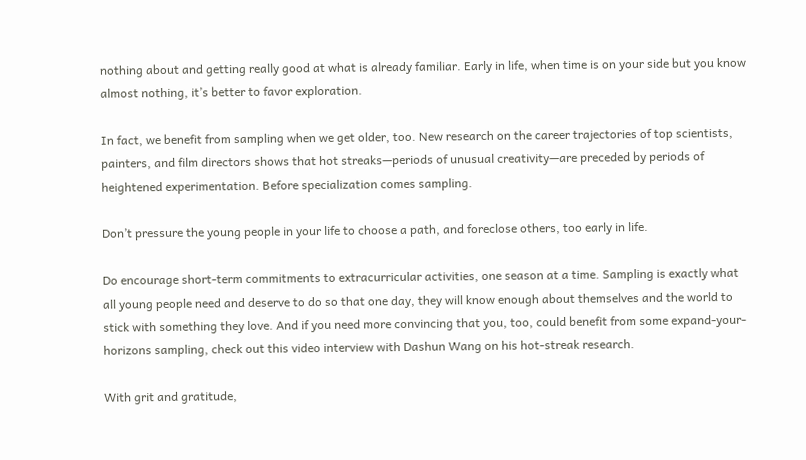nothing about and getting really good at what is already familiar. Early in life, when time is on your side but you know almost nothing, it’s better to favor exploration.

In fact, we benefit from sampling when we get older, too. New research on the career trajectories of top scientists, painters, and film directors shows that hot streaks—periods of unusual creativity—are preceded by periods of heightened experimentation. Before specialization comes sampling.

Don’t pressure the young people in your life to choose a path, and foreclose others, too early in life.

Do encourage short-term commitments to extracurricular activities, one season at a time. Sampling is exactly what all young people need and deserve to do so that one day, they will know enough about themselves and the world to stick with something they love. And if you need more convincing that you, too, could benefit from some expand-your-horizons sampling, check out this video interview with Dashun Wang on his hot-streak research.

With grit and gratitude,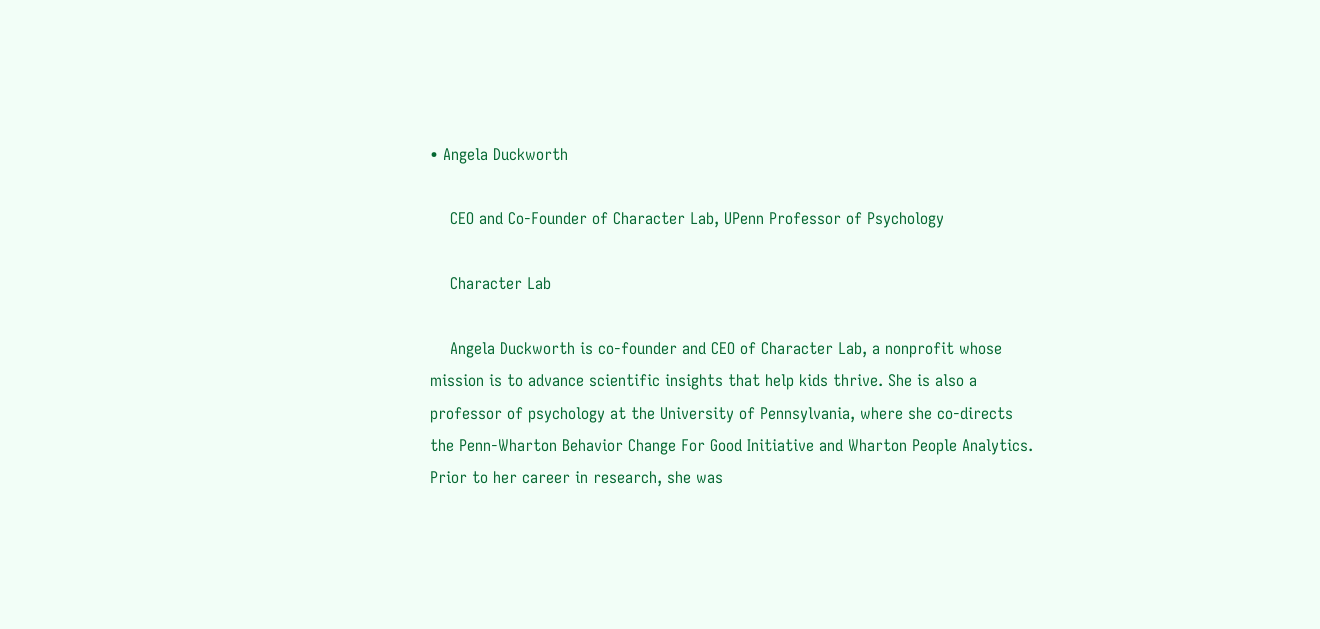• Angela Duckworth

    CEO and Co-Founder of Character Lab, UPenn Professor of Psychology

    Character Lab

    Angela Duckworth is co-founder and CEO of Character Lab, a nonprofit whose mission is to advance scientific insights that help kids thrive. She is also a professor of psychology at the University of Pennsylvania, where she co-directs the Penn-Wharton Behavior Change For Good Initiative and Wharton People Analytics. Prior to her career in research, she was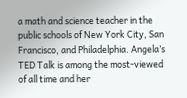a math and science teacher in the public schools of New York City, San Francisco, and Philadelphia. Angela’s TED Talk is among the most-viewed of all time and her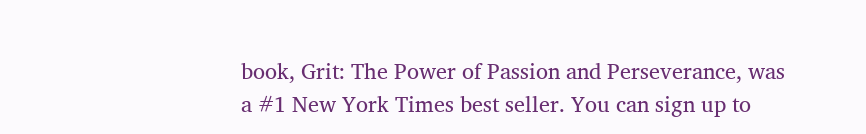book, Grit: The Power of Passion and Perseverance, was a #1 New York Times best seller. You can sign up to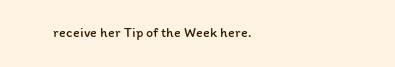receive her Tip of the Week here.